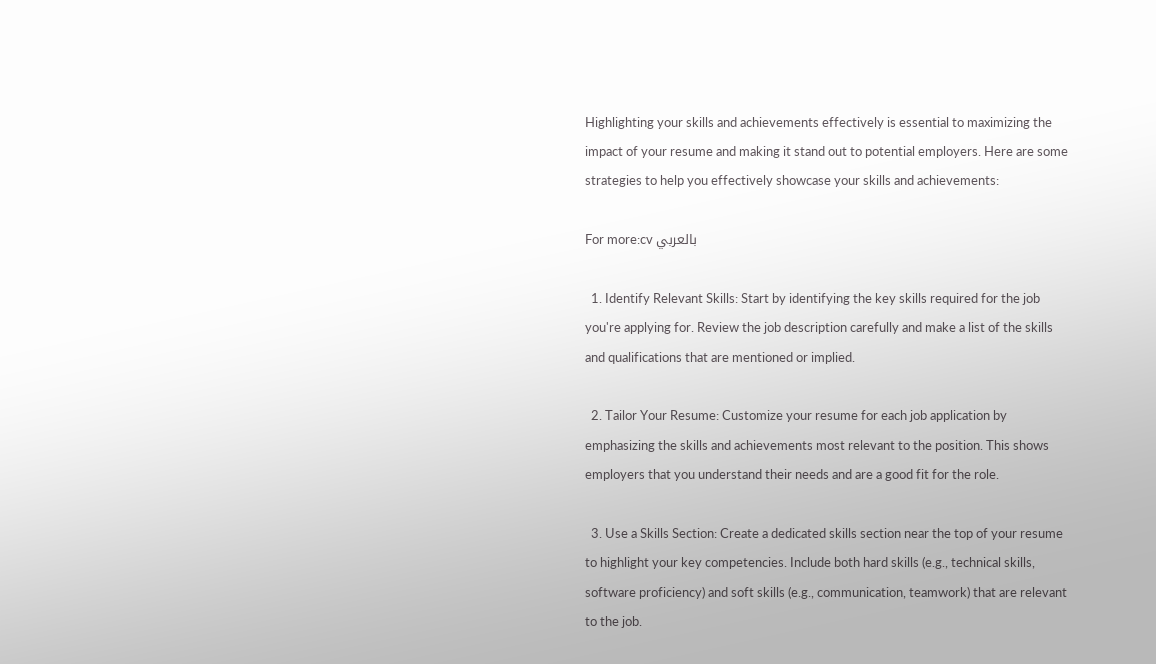Highlighting your skills and achievements effectively is essential to maximizing the impact of your resume and making it stand out to potential employers. Here are some strategies to help you effectively showcase your skills and achievements:

For more:cv بالعربي

  1. Identify Relevant Skills: Start by identifying the key skills required for the job you're applying for. Review the job description carefully and make a list of the skills and qualifications that are mentioned or implied.

  2. Tailor Your Resume: Customize your resume for each job application by emphasizing the skills and achievements most relevant to the position. This shows employers that you understand their needs and are a good fit for the role.

  3. Use a Skills Section: Create a dedicated skills section near the top of your resume to highlight your key competencies. Include both hard skills (e.g., technical skills, software proficiency) and soft skills (e.g., communication, teamwork) that are relevant to the job.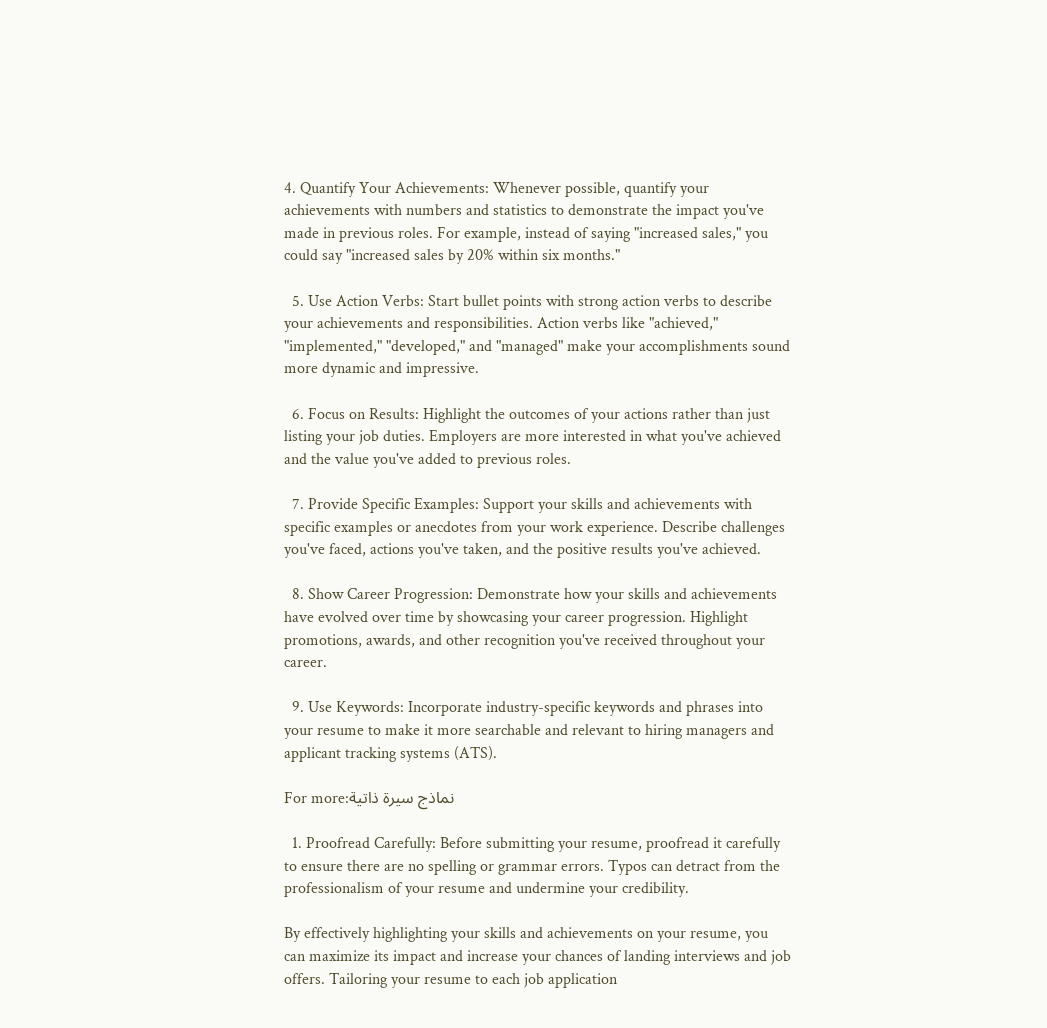4. Quantify Your Achievements: Whenever possible, quantify your achievements with numbers and statistics to demonstrate the impact you've made in previous roles. For example, instead of saying "increased sales," you could say "increased sales by 20% within six months."

  5. Use Action Verbs: Start bullet points with strong action verbs to describe your achievements and responsibilities. Action verbs like "achieved," "implemented," "developed," and "managed" make your accomplishments sound more dynamic and impressive.

  6. Focus on Results: Highlight the outcomes of your actions rather than just listing your job duties. Employers are more interested in what you've achieved and the value you've added to previous roles.

  7. Provide Specific Examples: Support your skills and achievements with specific examples or anecdotes from your work experience. Describe challenges you've faced, actions you've taken, and the positive results you've achieved.

  8. Show Career Progression: Demonstrate how your skills and achievements have evolved over time by showcasing your career progression. Highlight promotions, awards, and other recognition you've received throughout your career.

  9. Use Keywords: Incorporate industry-specific keywords and phrases into your resume to make it more searchable and relevant to hiring managers and applicant tracking systems (ATS).

For more:نماذج سيرة ذاتية

  1. Proofread Carefully: Before submitting your resume, proofread it carefully to ensure there are no spelling or grammar errors. Typos can detract from the professionalism of your resume and undermine your credibility.

By effectively highlighting your skills and achievements on your resume, you can maximize its impact and increase your chances of landing interviews and job offers. Tailoring your resume to each job application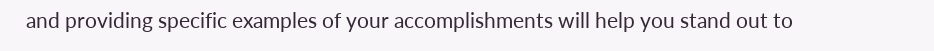and providing specific examples of your accomplishments will help you stand out to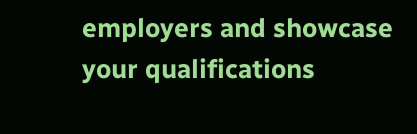employers and showcase your qualifications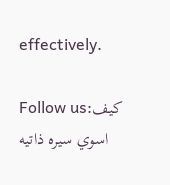effectively.

Follow us:كيف اسوي سيره ذاتيه